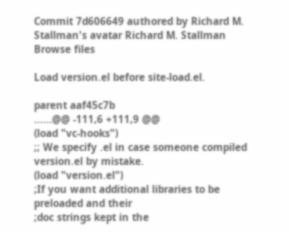Commit 7d606649 authored by Richard M. Stallman's avatar Richard M. Stallman
Browse files

Load version.el before site-load.el.

parent aaf45c7b
......@@ -111,6 +111,9 @@
(load "vc-hooks")
;; We specify .el in case someone compiled version.el by mistake.
(load "version.el")
;If you want additional libraries to be preloaded and their
;doc strings kept in the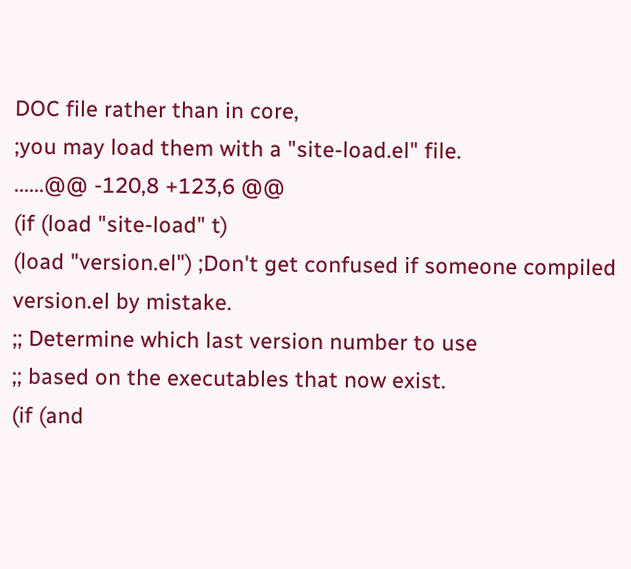DOC file rather than in core,
;you may load them with a "site-load.el" file.
......@@ -120,8 +123,6 @@
(if (load "site-load" t)
(load "version.el") ;Don't get confused if someone compiled version.el by mistake.
;; Determine which last version number to use
;; based on the executables that now exist.
(if (and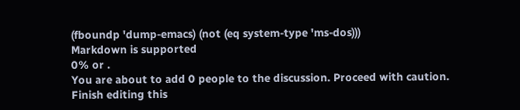(fboundp 'dump-emacs) (not (eq system-type 'ms-dos)))
Markdown is supported
0% or .
You are about to add 0 people to the discussion. Proceed with caution.
Finish editing this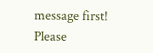message first!
Please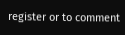register or to comment